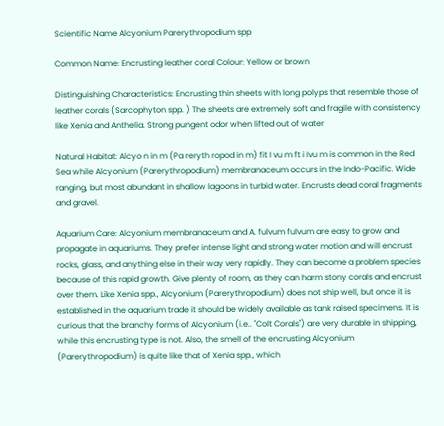Scientific Name Alcyonium Parerythropodium spp

Common Name: Encrusting leather coral Colour: Yellow or brown

Distinguishing Characteristics: Encrusting thin sheets with long polyps that resemble those of leather corals (Sarcophyton spp. ) The sheets are extremely soft and fragile with consistency like Xenia and Anthelia. Strong pungent odor when lifted out of water

Natural Habitat: Alcyo n in m (Pa reryth ropod in m) fit I vu m ft i Ivu m is common in the Red Sea while Alcyonium (Parerythropodium) membranaceum occurs in the Indo-Pacific. Wide ranging, but most abundant in shallow lagoons in turbid water. Encrusts dead coral fragments and gravel.

Aquarium Care: Alcyonium membranaceum and A. fulvum fulvum are easy to grow and propagate in aquariums. They prefer intense light and strong water motion and will encrust rocks, glass, and anything else in their way very rapidly. They can become a problem species because of this rapid growth. Give plenty of room, as they can harm stony corals and encrust over them. Like Xenia spp., Alcyonium (Parerythropodium) does not ship well, but once it is established in the aquarium trade it should be widely available as tank raised specimens. It is curious that the branchy forms of Alcyonium (i.e.. "Colt Corals") are very durable in shipping, while this encrusting type is not. Also, the smell of the encrusting Alcyonium (Parerythropodium) is quite like that of Xenia spp., which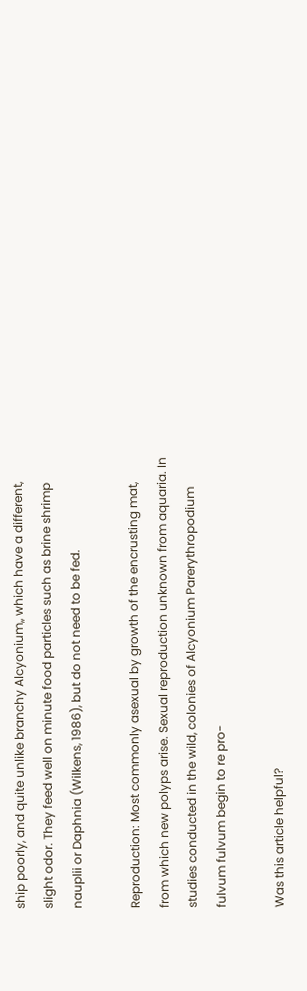ship poorly, and quite unlike branchy Alcyonium,, which have a different, slight odor. They feed well on minute food particles such as brine shrimp nauplii or Daphnia (Wilkens, 1986), but do not need to be fed.

Reproduction: Most commonly asexual by growth of the encrusting mat, from which new polyps arise. Sexual reproduction unknown from aquaria. In studies conducted in the wild, colonies of Alcyonium Parerythropodium fulvum fulvum begin to re pro-

Was this article helpful?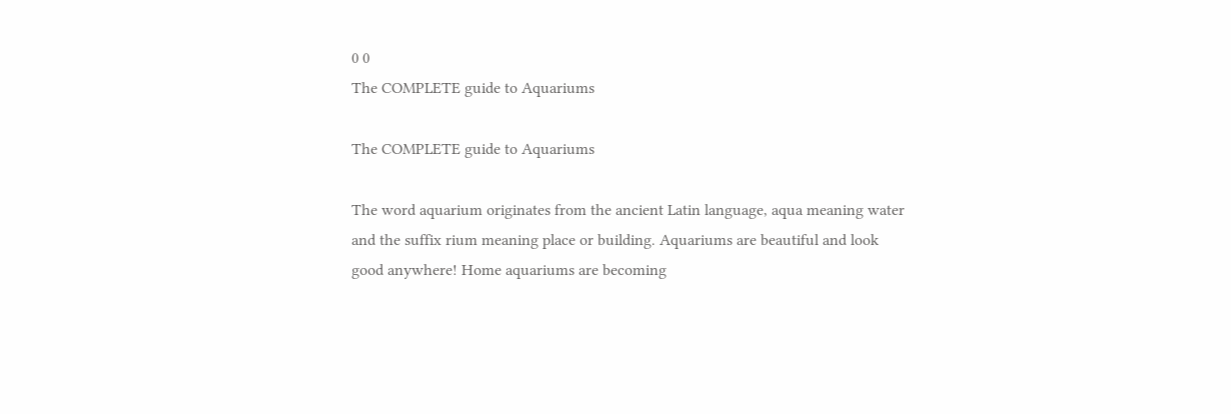0 0
The COMPLETE guide to Aquariums

The COMPLETE guide to Aquariums

The word aquarium originates from the ancient Latin language, aqua meaning water and the suffix rium meaning place or building. Aquariums are beautiful and look good anywhere! Home aquariums are becoming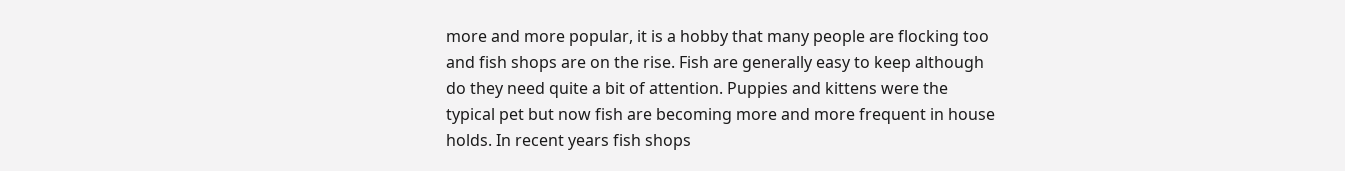more and more popular, it is a hobby that many people are flocking too and fish shops are on the rise. Fish are generally easy to keep although do they need quite a bit of attention. Puppies and kittens were the typical pet but now fish are becoming more and more frequent in house holds. In recent years fish shops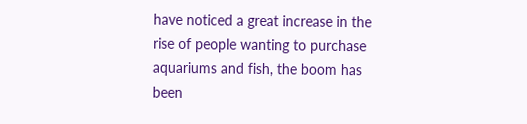have noticed a great increase in the rise of people wanting to purchase aquariums and fish, the boom has been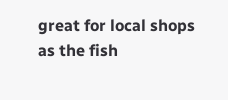great for local shops as the fish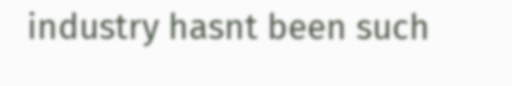industry hasnt been such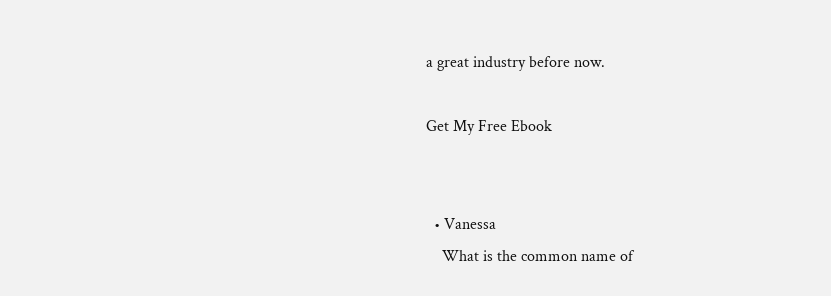a great industry before now.

Get My Free Ebook


  • Vanessa
    What is the common name of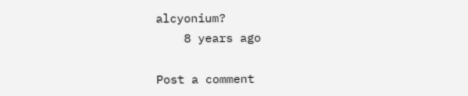alcyonium?
    8 years ago

Post a comment